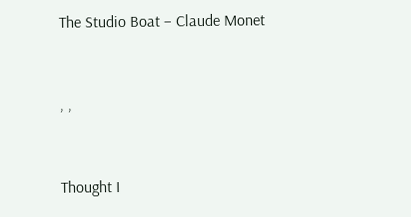The Studio Boat – Claude Monet


, ,


Thought I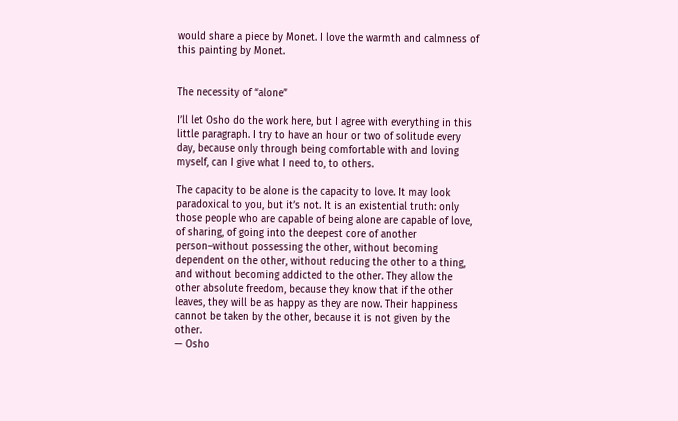would share a piece by Monet. I love the warmth and calmness of this painting by Monet.


The necessity of “alone”

I’ll let Osho do the work here, but I agree with everything in this little paragraph. I try to have an hour or two of solitude every day, because only through being comfortable with and loving myself, can I give what I need to, to others.

The capacity to be alone is the capacity to love. It may look paradoxical to you, but it’s not. It is an existential truth: only those people who are capable of being alone are capable of love, of sharing, of going into the deepest core of another person–without possessing the other, without becoming dependent on the other, without reducing the other to a thing, and without becoming addicted to the other. They allow the other absolute freedom, because they know that if the other leaves, they will be as happy as they are now. Their happiness cannot be taken by the other, because it is not given by the other.
— Osho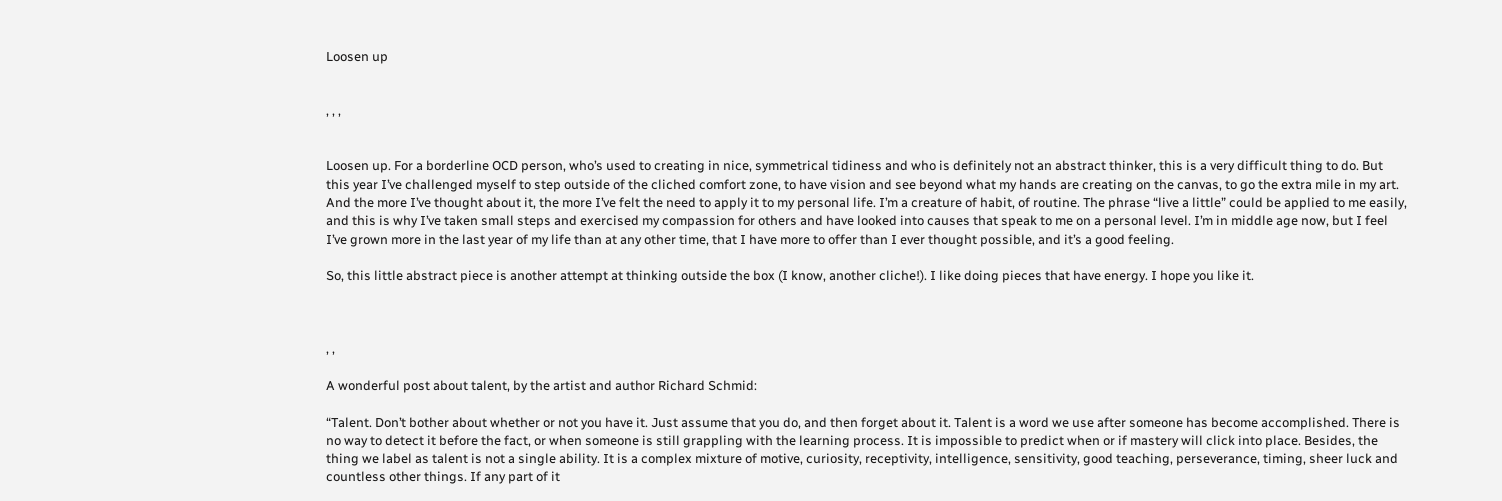Loosen up


, , ,


Loosen up. For a borderline OCD person, who’s used to creating in nice, symmetrical tidiness and who is definitely not an abstract thinker, this is a very difficult thing to do. But this year I’ve challenged myself to step outside of the cliched comfort zone, to have vision and see beyond what my hands are creating on the canvas, to go the extra mile in my art. And the more I’ve thought about it, the more I’ve felt the need to apply it to my personal life. I’m a creature of habit, of routine. The phrase “live a little” could be applied to me easily, and this is why I’ve taken small steps and exercised my compassion for others and have looked into causes that speak to me on a personal level. I’m in middle age now, but I feel I’ve grown more in the last year of my life than at any other time, that I have more to offer than I ever thought possible, and it’s a good feeling.

So, this little abstract piece is another attempt at thinking outside the box (I know, another cliche!). I like doing pieces that have energy. I hope you like it.



, ,

A wonderful post about talent, by the artist and author Richard Schmid:

“Talent. Don’t bother about whether or not you have it. Just assume that you do, and then forget about it. Talent is a word we use after someone has become accomplished. There is no way to detect it before the fact, or when someone is still grappling with the learning process. It is impossible to predict when or if mastery will click into place. Besides, the thing we label as talent is not a single ability. It is a complex mixture of motive, curiosity, receptivity, intelligence, sensitivity, good teaching, perseverance, timing, sheer luck and countless other things. If any part of it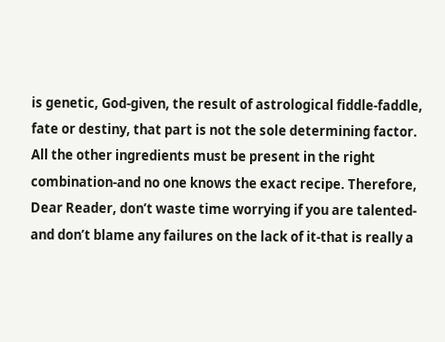is genetic, God-given, the result of astrological fiddle-faddle, fate or destiny, that part is not the sole determining factor. All the other ingredients must be present in the right combination-and no one knows the exact recipe. Therefore, Dear Reader, don’t waste time worrying if you are talented-and don’t blame any failures on the lack of it-that is really a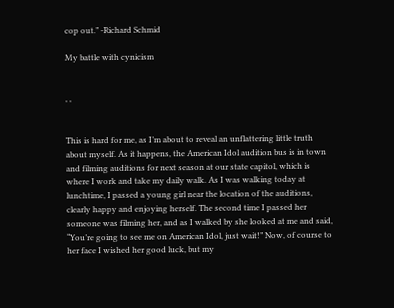cop out.” -Richard Schmid

My battle with cynicism


, ,


This is hard for me, as I’m about to reveal an unflattering little truth about myself. As it happens, the American Idol audition bus is in town and filming auditions for next season at our state capitol, which is where I work and take my daily walk. As I was walking today at lunchtime, I passed a young girl near the location of the auditions, clearly happy and enjoying herself. The second time I passed her someone was filming her, and as I walked by she looked at me and said, “You’re going to see me on American Idol, just wait!” Now, of course to her face I wished her good luck, but my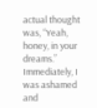actual thought was, “Yeah, honey, in your dreams.” Immediately, I was ashamed and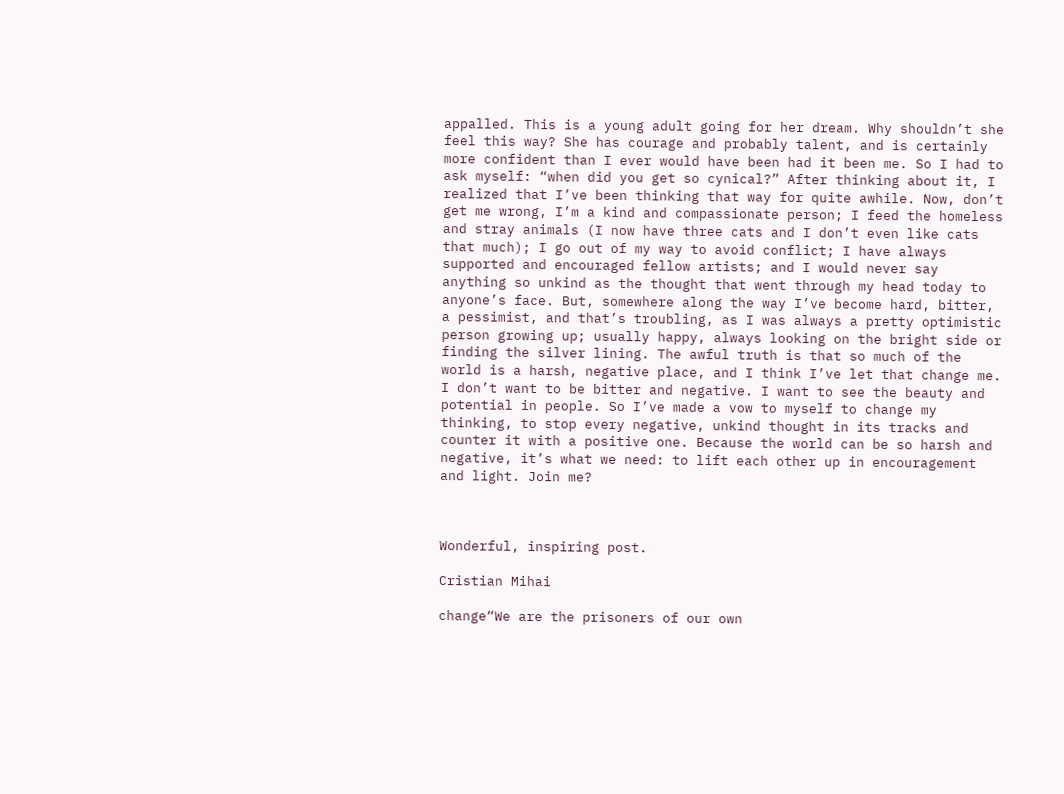appalled. This is a young adult going for her dream. Why shouldn’t she feel this way? She has courage and probably talent, and is certainly more confident than I ever would have been had it been me. So I had to ask myself: “when did you get so cynical?” After thinking about it, I realized that I’ve been thinking that way for quite awhile. Now, don’t get me wrong, I’m a kind and compassionate person; I feed the homeless and stray animals (I now have three cats and I don’t even like cats that much); I go out of my way to avoid conflict; I have always supported and encouraged fellow artists; and I would never say anything so unkind as the thought that went through my head today to anyone’s face. But, somewhere along the way I’ve become hard, bitter, a pessimist, and that’s troubling, as I was always a pretty optimistic person growing up; usually happy, always looking on the bright side or finding the silver lining. The awful truth is that so much of the world is a harsh, negative place, and I think I’ve let that change me. I don’t want to be bitter and negative. I want to see the beauty and potential in people. So I’ve made a vow to myself to change my thinking, to stop every negative, unkind thought in its tracks and counter it with a positive one. Because the world can be so harsh and negative, it’s what we need: to lift each other up in encouragement and light. Join me?



Wonderful, inspiring post.

Cristian Mihai

change“We are the prisoners of our own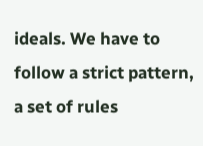ideals. We have to follow a strict pattern, a set of rules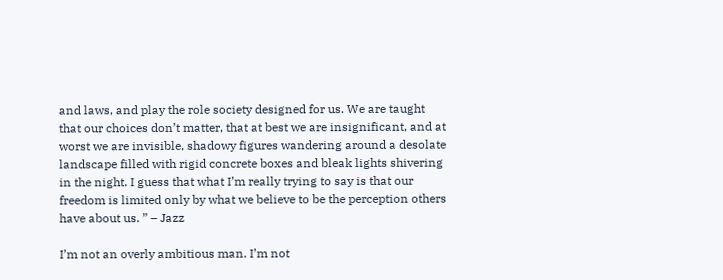and laws, and play the role society designed for us. We are taught that our choices don’t matter, that at best we are insignificant, and at worst we are invisible, shadowy figures wandering around a desolate landscape filled with rigid concrete boxes and bleak lights shivering in the night. I guess that what I’m really trying to say is that our freedom is limited only by what we believe to be the perception others have about us. ” – Jazz

I’m not an overly ambitious man. I’m not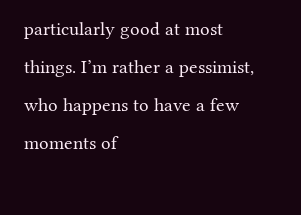particularly good at most things. I’m rather a pessimist, who happens to have a few moments of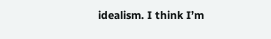idealism. I think I’m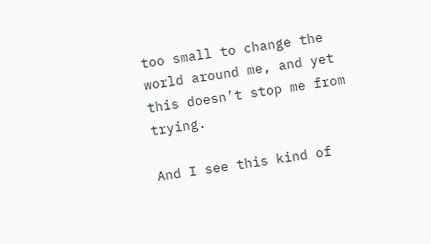too small to change the world around me, and yet this doesn’t stop me from trying.

And I see this kind of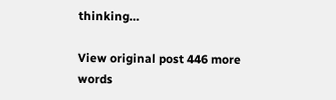thinking…

View original post 446 more words